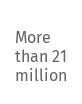More than 21 million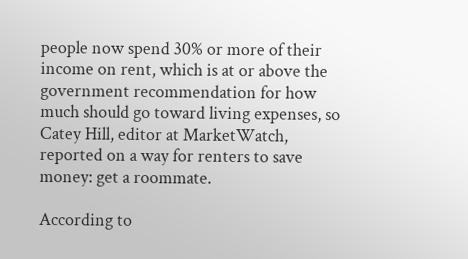people now spend 30% or more of their income on rent, which is at or above the government recommendation for how much should go toward living expenses, so Catey Hill, editor at MarketWatch, reported on a way for renters to save money: get a roommate.

According to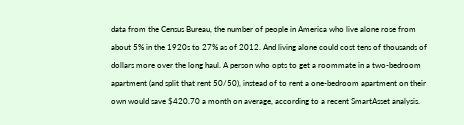data from the Census Bureau, the number of people in America who live alone rose from about 5% in the 1920s to 27% as of 2012. And living alone could cost tens of thousands of dollars more over the long haul. A person who opts to get a roommate in a two-bedroom apartment (and split that rent 50/50), instead of to rent a one-bedroom apartment on their own would save $420.70 a month on average, according to a recent SmartAsset analysis.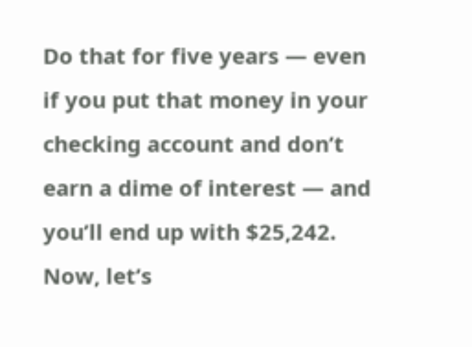Do that for five years — even if you put that money in your checking account and don’t earn a dime of interest — and you’ll end up with $25,242. Now, let’s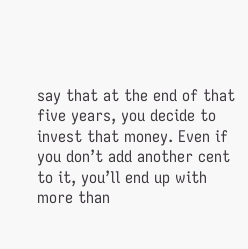say that at the end of that five years, you decide to invest that money. Even if you don’t add another cent to it, you’ll end up with more than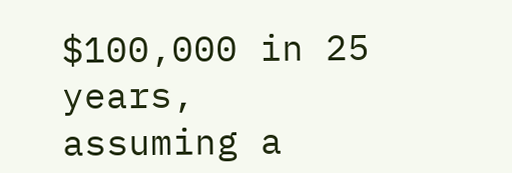$100,000 in 25 years, assuming a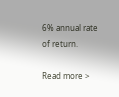6% annual rate of return.

Read more >